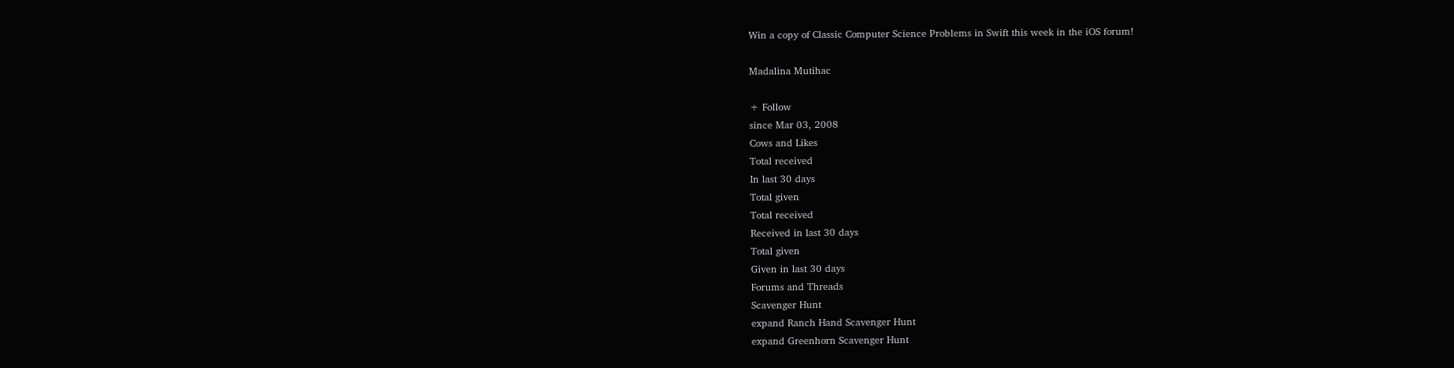Win a copy of Classic Computer Science Problems in Swift this week in the iOS forum!

Madalina Mutihac

+ Follow
since Mar 03, 2008
Cows and Likes
Total received
In last 30 days
Total given
Total received
Received in last 30 days
Total given
Given in last 30 days
Forums and Threads
Scavenger Hunt
expand Ranch Hand Scavenger Hunt
expand Greenhorn Scavenger Hunt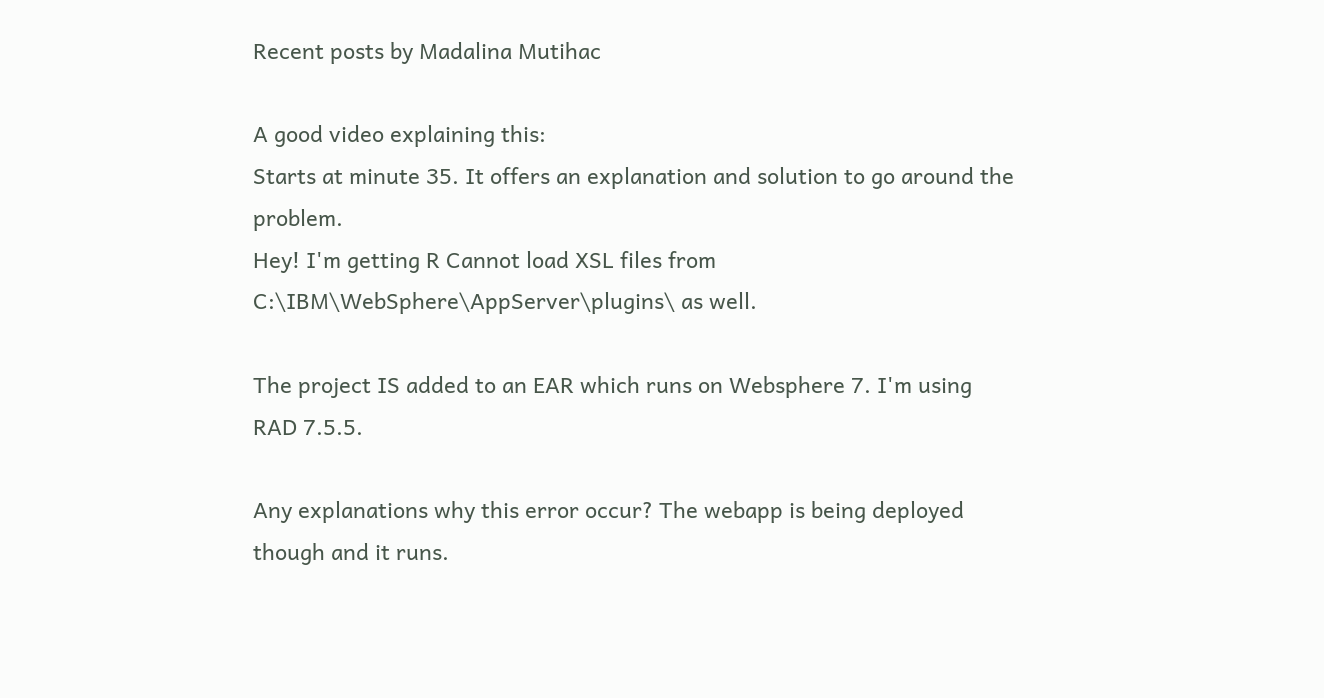Recent posts by Madalina Mutihac

A good video explaining this:
Starts at minute 35. It offers an explanation and solution to go around the problem.
Hey! I'm getting R Cannot load XSL files from C:\IBM\WebSphere\AppServer\plugins\ as well.

The project IS added to an EAR which runs on Websphere 7. I'm using RAD 7.5.5.

Any explanations why this error occur? The webapp is being deployed though and it runs.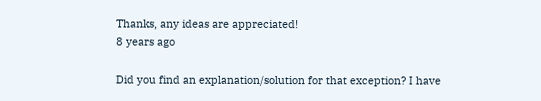Thanks, any ideas are appreciated!
8 years ago

Did you find an explanation/solution for that exception? I have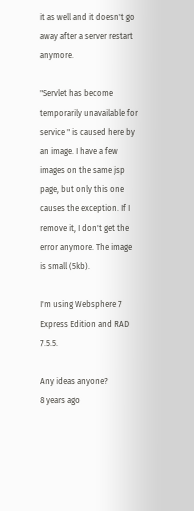it as well and it doesn't go away after a server restart anymore.

"Servlet has become temporarily unavailable for service " is caused here by an image. I have a few images on the same jsp page, but only this one causes the exception. If I remove it, I don't get the error anymore. The image is small (5kb).

I'm using Websphere 7 Express Edition and RAD 7.5.5.

Any ideas anyone?
8 years ago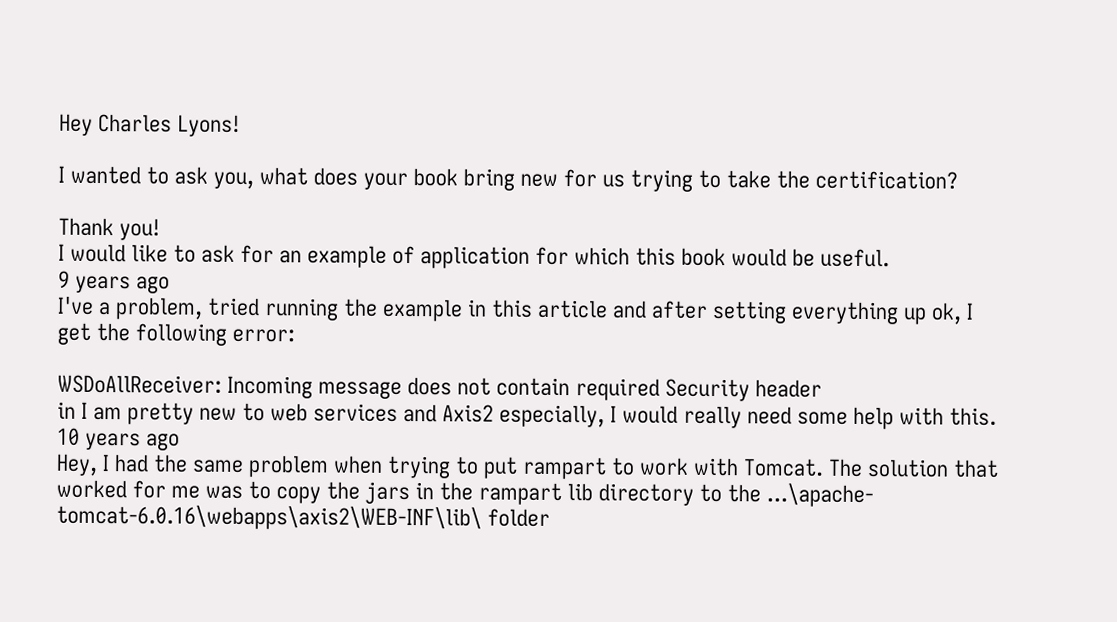Hey Charles Lyons!

I wanted to ask you, what does your book bring new for us trying to take the certification?

Thank you!
I would like to ask for an example of application for which this book would be useful.
9 years ago
I've a problem, tried running the example in this article and after setting everything up ok, I get the following error:

WSDoAllReceiver: Incoming message does not contain required Security header
in I am pretty new to web services and Axis2 especially, I would really need some help with this.
10 years ago
Hey, I had the same problem when trying to put rampart to work with Tomcat. The solution that worked for me was to copy the jars in the rampart lib directory to the ...\apache-tomcat-6.0.16\webapps\axis2\WEB-INF\lib\ folder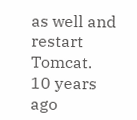as well and restart Tomcat.
10 years ago